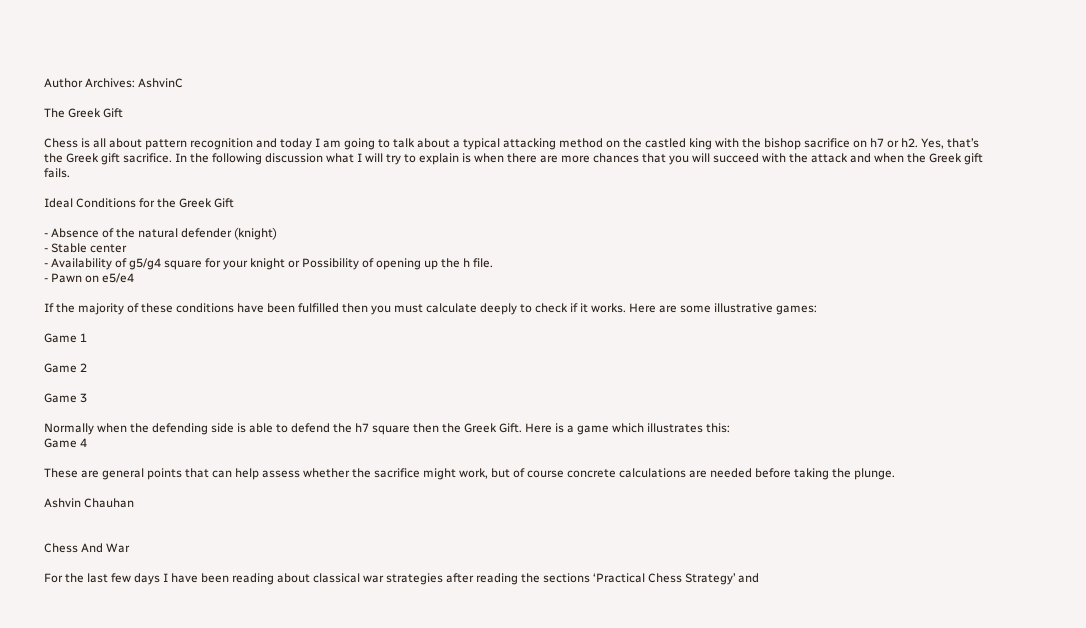Author Archives: AshvinC

The Greek Gift

Chess is all about pattern recognition and today I am going to talk about a typical attacking method on the castled king with the bishop sacrifice on h7 or h2. Yes, that’s the Greek gift sacrifice. In the following discussion what I will try to explain is when there are more chances that you will succeed with the attack and when the Greek gift fails.

Ideal Conditions for the Greek Gift

- Absence of the natural defender (knight)
- Stable center
- Availability of g5/g4 square for your knight or Possibility of opening up the h file.
- Pawn on e5/e4

If the majority of these conditions have been fulfilled then you must calculate deeply to check if it works. Here are some illustrative games:

Game 1

Game 2

Game 3

Normally when the defending side is able to defend the h7 square then the Greek Gift. Here is a game which illustrates this:
Game 4

These are general points that can help assess whether the sacrifice might work, but of course concrete calculations are needed before taking the plunge.

Ashvin Chauhan


Chess And War

For the last few days I have been reading about classical war strategies after reading the sections ‘Practical Chess Strategy’ and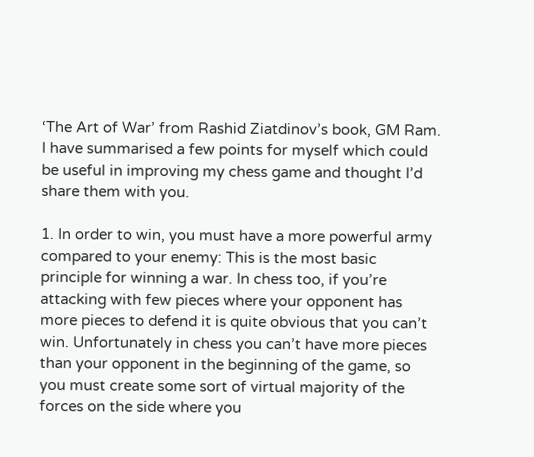‘The Art of War’ from Rashid Ziatdinov’s book, GM Ram. I have summarised a few points for myself which could be useful in improving my chess game and thought I’d share them with you.

1. In order to win, you must have a more powerful army compared to your enemy: This is the most basic principle for winning a war. In chess too, if you’re attacking with few pieces where your opponent has more pieces to defend it is quite obvious that you can’t win. Unfortunately in chess you can’t have more pieces than your opponent in the beginning of the game, so you must create some sort of virtual majority of the forces on the side where you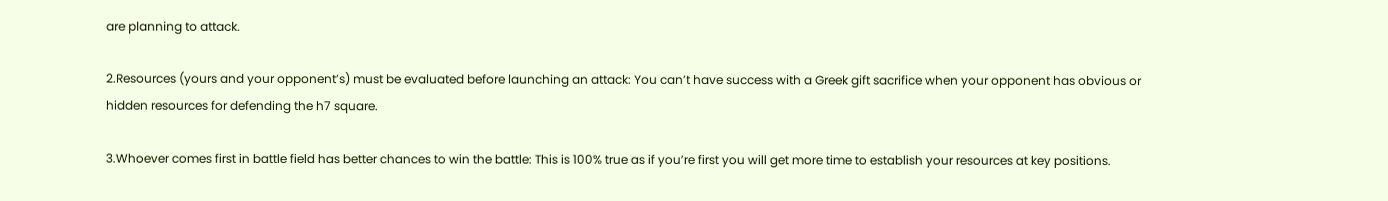are planning to attack.

2.Resources (yours and your opponent’s) must be evaluated before launching an attack: You can’t have success with a Greek gift sacrifice when your opponent has obvious or hidden resources for defending the h7 square.

3.Whoever comes first in battle field has better chances to win the battle: This is 100% true as if you’re first you will get more time to establish your resources at key positions.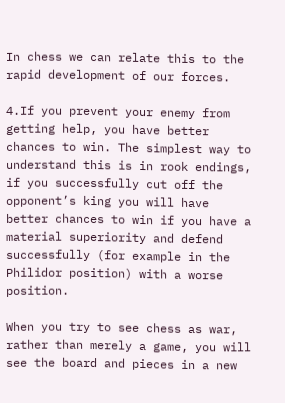In chess we can relate this to the rapid development of our forces.

4.If you prevent your enemy from getting help, you have better chances to win. The simplest way to understand this is in rook endings, if you successfully cut off the opponent’s king you will have better chances to win if you have a material superiority and defend successfully (for example in the Philidor position) with a worse position.

When you try to see chess as war, rather than merely a game, you will see the board and pieces in a new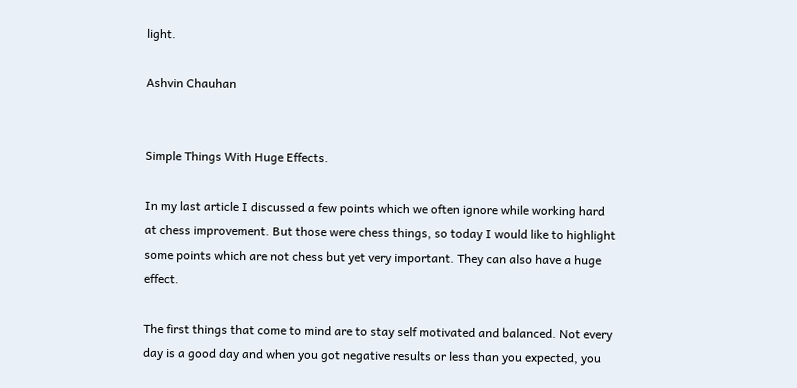light.

Ashvin Chauhan


Simple Things With Huge Effects.

In my last article I discussed a few points which we often ignore while working hard at chess improvement. But those were chess things, so today I would like to highlight some points which are not chess but yet very important. They can also have a huge effect.

The first things that come to mind are to stay self motivated and balanced. Not every day is a good day and when you got negative results or less than you expected, you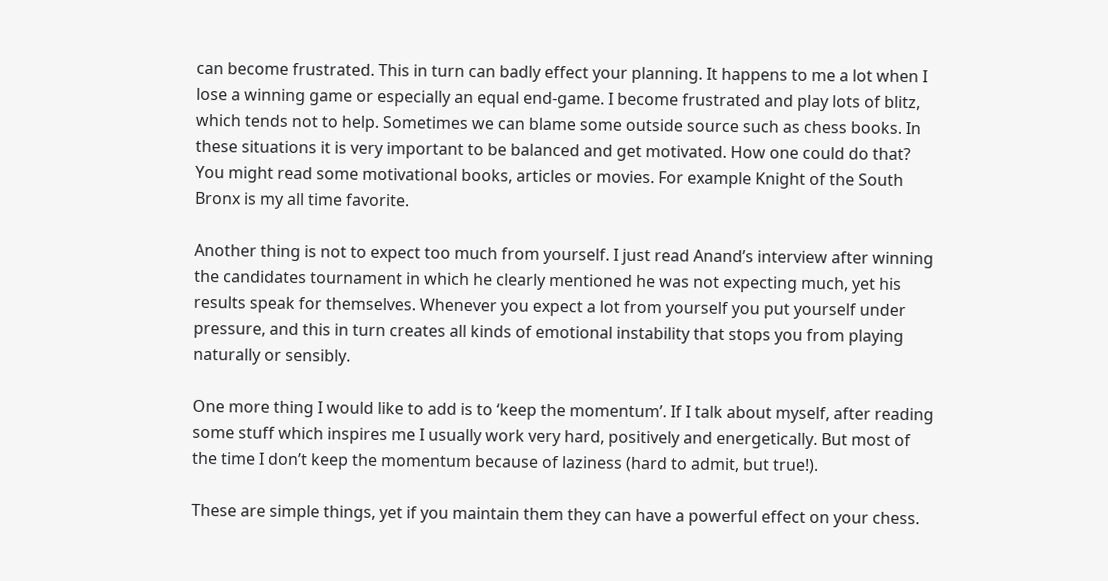can become frustrated. This in turn can badly effect your planning. It happens to me a lot when I lose a winning game or especially an equal end-game. I become frustrated and play lots of blitz, which tends not to help. Sometimes we can blame some outside source such as chess books. In these situations it is very important to be balanced and get motivated. How one could do that? You might read some motivational books, articles or movies. For example Knight of the South Bronx is my all time favorite.

Another thing is not to expect too much from yourself. I just read Anand’s interview after winning the candidates tournament in which he clearly mentioned he was not expecting much, yet his results speak for themselves. Whenever you expect a lot from yourself you put yourself under pressure, and this in turn creates all kinds of emotional instability that stops you from playing naturally or sensibly.

One more thing I would like to add is to ‘keep the momentum’. If I talk about myself, after reading some stuff which inspires me I usually work very hard, positively and energetically. But most of the time I don’t keep the momentum because of laziness (hard to admit, but true!).

These are simple things, yet if you maintain them they can have a powerful effect on your chess.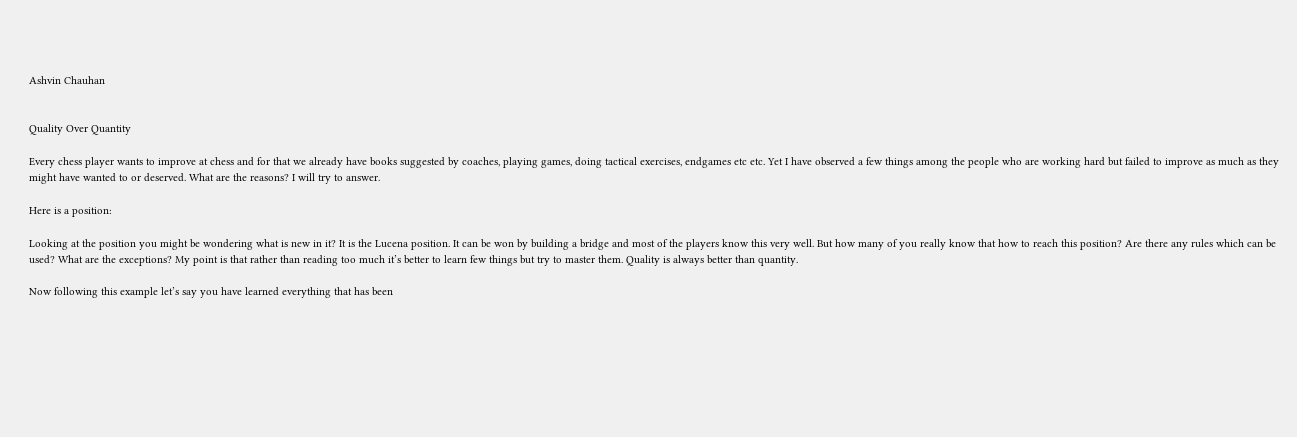Ashvin Chauhan


Quality Over Quantity

Every chess player wants to improve at chess and for that we already have books suggested by coaches, playing games, doing tactical exercises, endgames etc etc. Yet I have observed a few things among the people who are working hard but failed to improve as much as they might have wanted to or deserved. What are the reasons? I will try to answer.

Here is a position:

Looking at the position you might be wondering what is new in it? It is the Lucena position. It can be won by building a bridge and most of the players know this very well. But how many of you really know that how to reach this position? Are there any rules which can be used? What are the exceptions? My point is that rather than reading too much it’s better to learn few things but try to master them. Quality is always better than quantity.

Now following this example let’s say you have learned everything that has been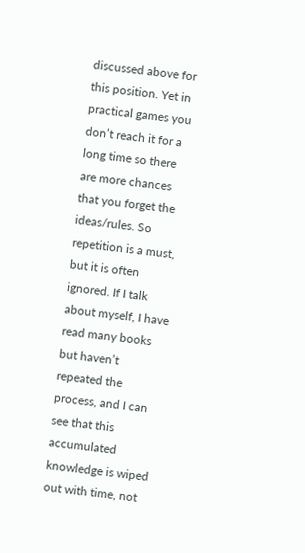discussed above for this position. Yet in practical games you don’t reach it for a long time so there are more chances that you forget the ideas/rules. So repetition is a must, but it is often ignored. If I talk about myself, I have read many books but haven’t repeated the process, and I can see that this accumulated knowledge is wiped out with time, not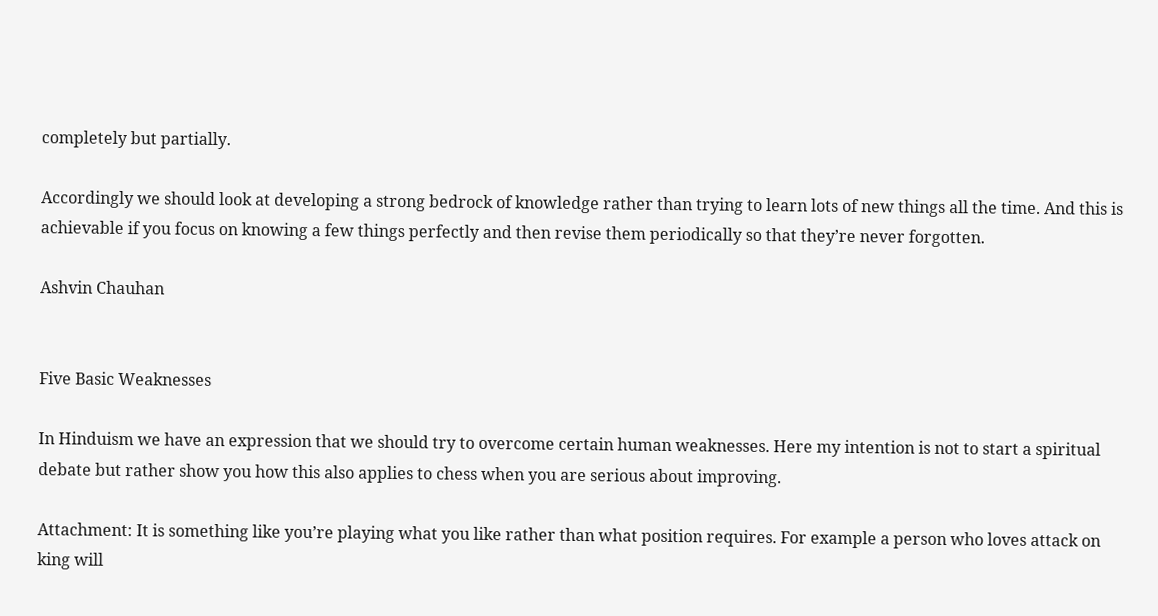completely but partially.

Accordingly we should look at developing a strong bedrock of knowledge rather than trying to learn lots of new things all the time. And this is achievable if you focus on knowing a few things perfectly and then revise them periodically so that they’re never forgotten.

Ashvin Chauhan


Five Basic Weaknesses

In Hinduism we have an expression that we should try to overcome certain human weaknesses. Here my intention is not to start a spiritual debate but rather show you how this also applies to chess when you are serious about improving.

Attachment: It is something like you’re playing what you like rather than what position requires. For example a person who loves attack on king will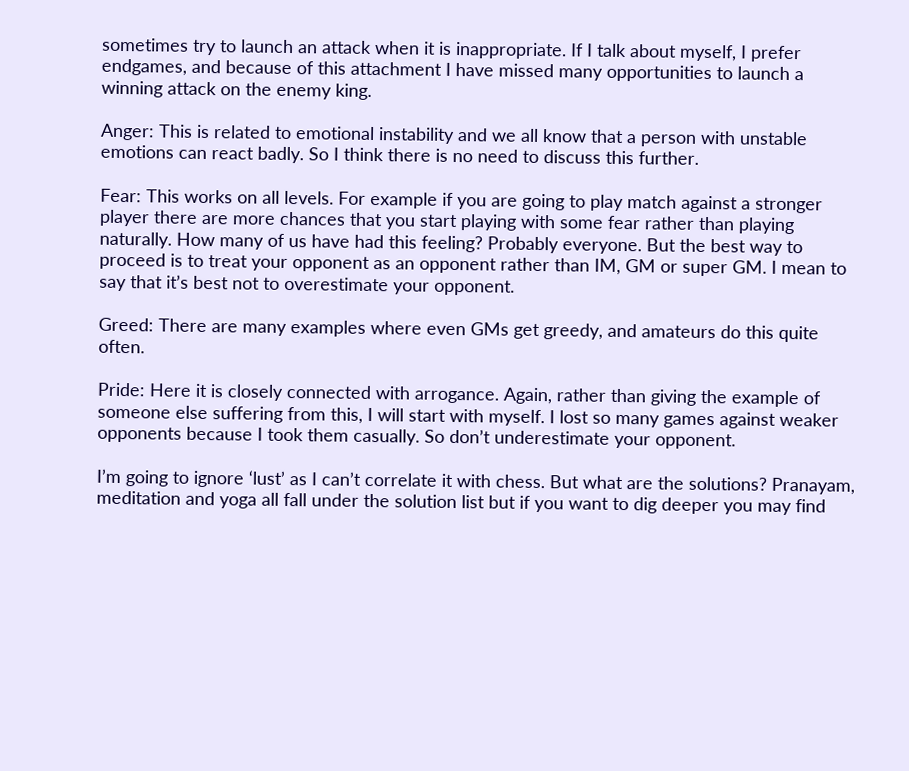sometimes try to launch an attack when it is inappropriate. If I talk about myself, I prefer endgames, and because of this attachment I have missed many opportunities to launch a winning attack on the enemy king.

Anger: This is related to emotional instability and we all know that a person with unstable emotions can react badly. So I think there is no need to discuss this further.

Fear: This works on all levels. For example if you are going to play match against a stronger player there are more chances that you start playing with some fear rather than playing naturally. How many of us have had this feeling? Probably everyone. But the best way to proceed is to treat your opponent as an opponent rather than IM, GM or super GM. I mean to say that it’s best not to overestimate your opponent.

Greed: There are many examples where even GMs get greedy, and amateurs do this quite often.

Pride: Here it is closely connected with arrogance. Again, rather than giving the example of someone else suffering from this, I will start with myself. I lost so many games against weaker opponents because I took them casually. So don’t underestimate your opponent.

I’m going to ignore ‘lust’ as I can’t correlate it with chess. But what are the solutions? Pranayam, meditation and yoga all fall under the solution list but if you want to dig deeper you may find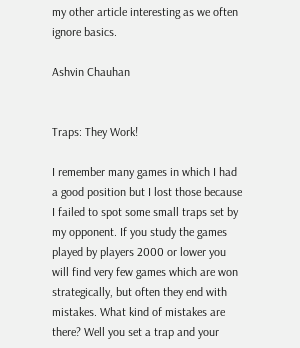my other article interesting as we often ignore basics.

Ashvin Chauhan


Traps: They Work!

I remember many games in which I had a good position but I lost those because I failed to spot some small traps set by my opponent. If you study the games played by players 2000 or lower you will find very few games which are won strategically, but often they end with mistakes. What kind of mistakes are there? Well you set a trap and your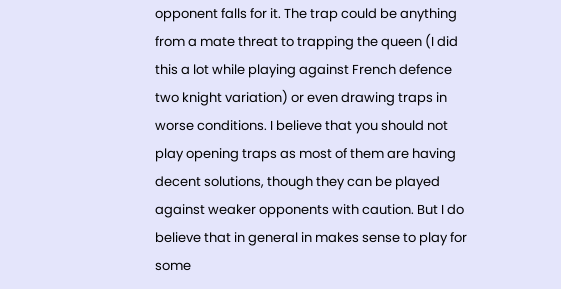opponent falls for it. The trap could be anything from a mate threat to trapping the queen (I did this a lot while playing against French defence two knight variation) or even drawing traps in worse conditions. I believe that you should not play opening traps as most of them are having decent solutions, though they can be played against weaker opponents with caution. But I do believe that in general in makes sense to play for some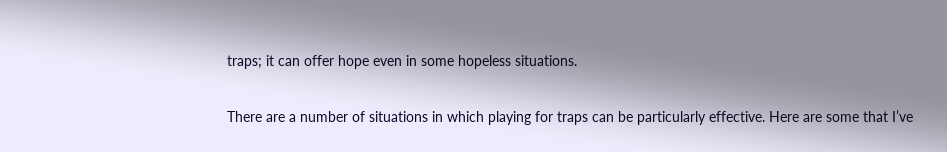traps; it can offer hope even in some hopeless situations.

There are a number of situations in which playing for traps can be particularly effective. Here are some that I’ve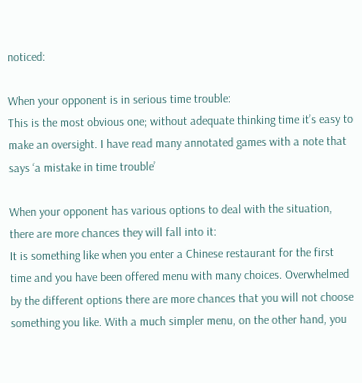noticed:

When your opponent is in serious time trouble:
This is the most obvious one; without adequate thinking time it’s easy to make an oversight. I have read many annotated games with a note that says ‘a mistake in time trouble’

When your opponent has various options to deal with the situation, there are more chances they will fall into it:
It is something like when you enter a Chinese restaurant for the first time and you have been offered menu with many choices. Overwhelmed by the different options there are more chances that you will not choose something you like. With a much simpler menu, on the other hand, you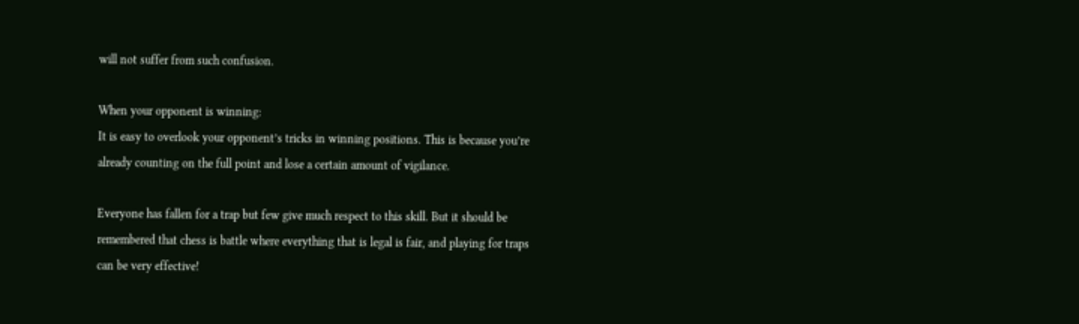will not suffer from such confusion.

When your opponent is winning:
It is easy to overlook your opponent’s tricks in winning positions. This is because you’re already counting on the full point and lose a certain amount of vigilance.

Everyone has fallen for a trap but few give much respect to this skill. But it should be remembered that chess is battle where everything that is legal is fair, and playing for traps can be very effective!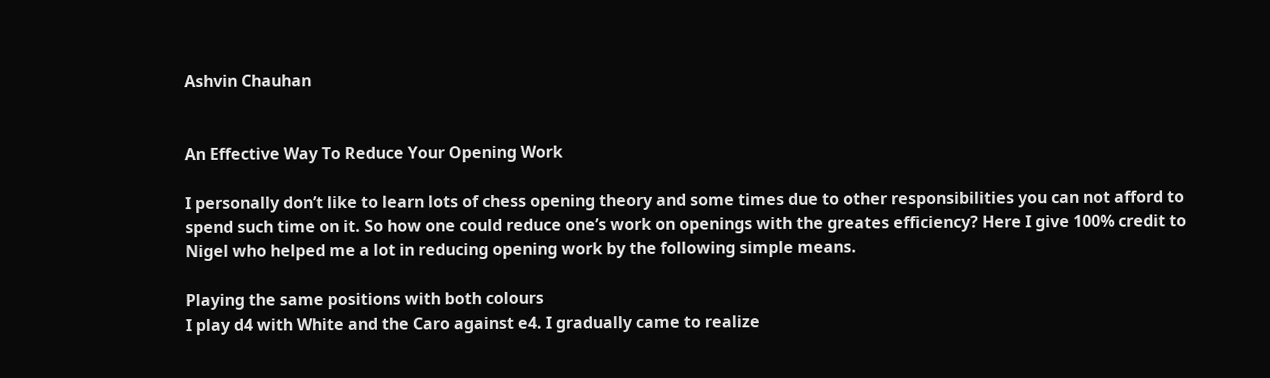Ashvin Chauhan


An Effective Way To Reduce Your Opening Work

I personally don’t like to learn lots of chess opening theory and some times due to other responsibilities you can not afford to spend such time on it. So how one could reduce one’s work on openings with the greates efficiency? Here I give 100% credit to Nigel who helped me a lot in reducing opening work by the following simple means.

Playing the same positions with both colours
I play d4 with White and the Caro against e4. I gradually came to realize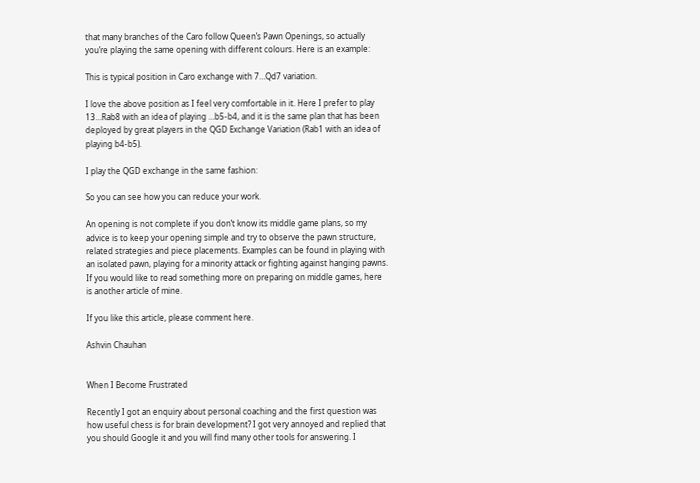that many branches of the Caro follow Queen’s Pawn Openings, so actually you’re playing the same opening with different colours. Here is an example:

This is typical position in Caro exchange with 7…Qd7 variation.

I love the above position as I feel very comfortable in it. Here I prefer to play 13…Rab8 with an idea of playing …b5-b4, and it is the same plan that has been deployed by great players in the QGD Exchange Variation (Rab1 with an idea of playing b4-b5).

I play the QGD exchange in the same fashion:

So you can see how you can reduce your work.

An opening is not complete if you don’t know its middle game plans, so my advice is to keep your opening simple and try to observe the pawn structure, related strategies and piece placements. Examples can be found in playing with an isolated pawn, playing for a minority attack or fighting against hanging pawns. If you would like to read something more on preparing on middle games, here is another article of mine.

If you like this article, please comment here.

Ashvin Chauhan


When I Become Frustrated

Recently I got an enquiry about personal coaching and the first question was how useful chess is for brain development? I got very annoyed and replied that you should Google it and you will find many other tools for answering. I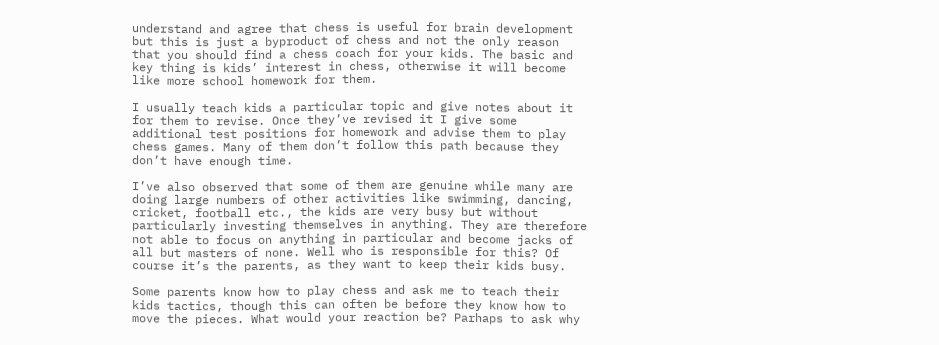understand and agree that chess is useful for brain development but this is just a byproduct of chess and not the only reason that you should find a chess coach for your kids. The basic and key thing is kids’ interest in chess, otherwise it will become like more school homework for them.

I usually teach kids a particular topic and give notes about it for them to revise. Once they’ve revised it I give some additional test positions for homework and advise them to play chess games. Many of them don’t follow this path because they don’t have enough time.

I’ve also observed that some of them are genuine while many are doing large numbers of other activities like swimming, dancing, cricket, football etc., the kids are very busy but without particularly investing themselves in anything. They are therefore not able to focus on anything in particular and become jacks of all but masters of none. Well who is responsible for this? Of course it’s the parents, as they want to keep their kids busy.

Some parents know how to play chess and ask me to teach their kids tactics, though this can often be before they know how to move the pieces. What would your reaction be? Parhaps to ask why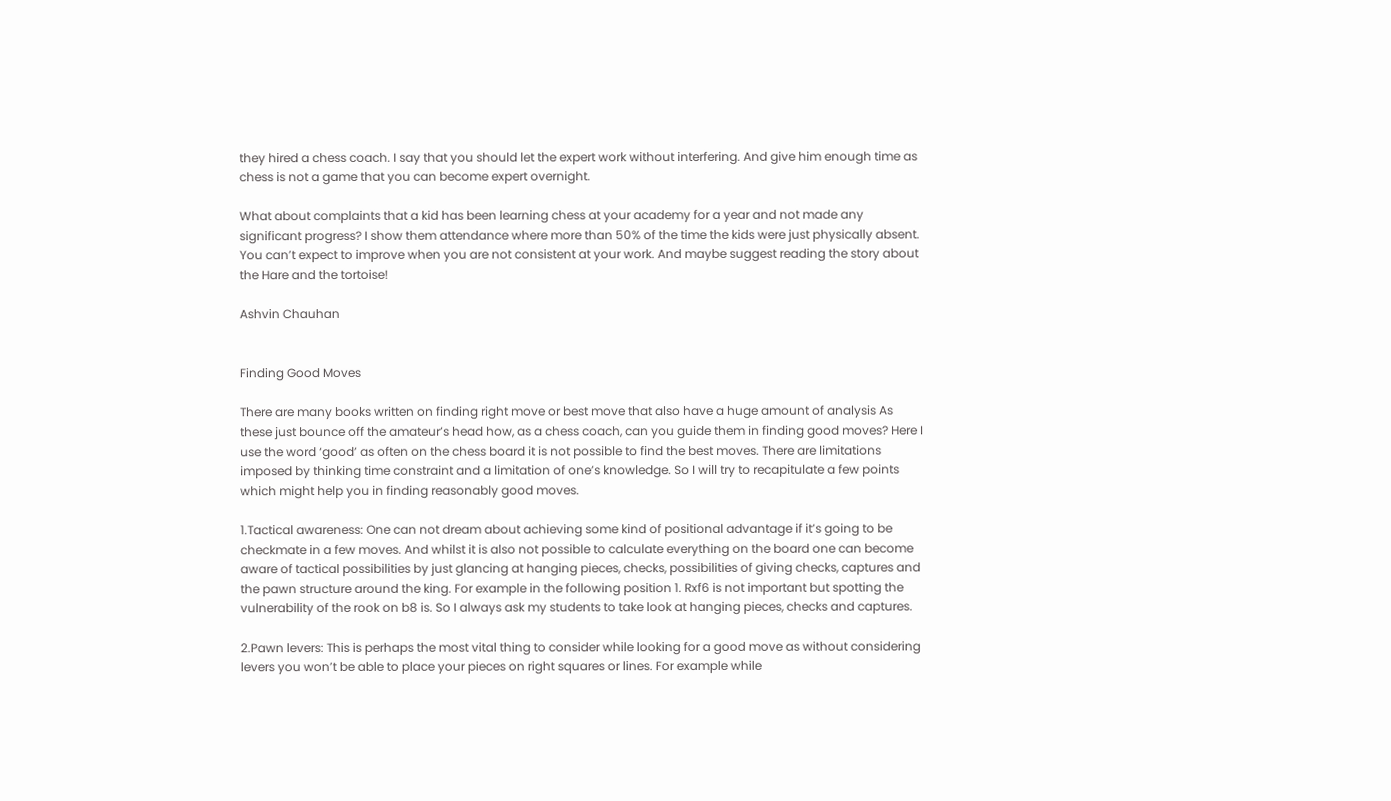they hired a chess coach. I say that you should let the expert work without interfering. And give him enough time as chess is not a game that you can become expert overnight.

What about complaints that a kid has been learning chess at your academy for a year and not made any significant progress? I show them attendance where more than 50% of the time the kids were just physically absent. You can’t expect to improve when you are not consistent at your work. And maybe suggest reading the story about the Hare and the tortoise!

Ashvin Chauhan


Finding Good Moves

There are many books written on finding right move or best move that also have a huge amount of analysis As these just bounce off the amateur’s head how, as a chess coach, can you guide them in finding good moves? Here I use the word ‘good’ as often on the chess board it is not possible to find the best moves. There are limitations imposed by thinking time constraint and a limitation of one’s knowledge. So I will try to recapitulate a few points which might help you in finding reasonably good moves.

1.Tactical awareness: One can not dream about achieving some kind of positional advantage if it’s going to be checkmate in a few moves. And whilst it is also not possible to calculate everything on the board one can become aware of tactical possibilities by just glancing at hanging pieces, checks, possibilities of giving checks, captures and the pawn structure around the king. For example in the following position 1. Rxf6 is not important but spotting the vulnerability of the rook on b8 is. So I always ask my students to take look at hanging pieces, checks and captures.

2.Pawn levers: This is perhaps the most vital thing to consider while looking for a good move as without considering levers you won’t be able to place your pieces on right squares or lines. For example while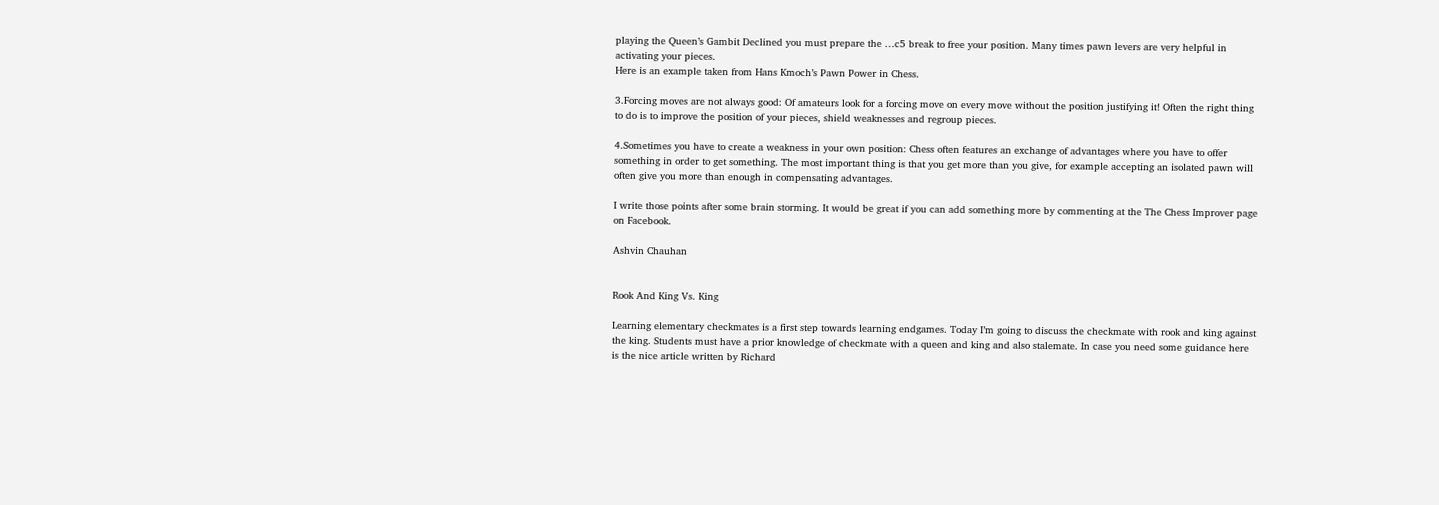playing the Queen’s Gambit Declined you must prepare the …c5 break to free your position. Many times pawn levers are very helpful in activating your pieces.
Here is an example taken from Hans Kmoch’s Pawn Power in Chess.

3.Forcing moves are not always good: Of amateurs look for a forcing move on every move without the position justifying it! Often the right thing to do is to improve the position of your pieces, shield weaknesses and regroup pieces.

4.Sometimes you have to create a weakness in your own position: Chess often features an exchange of advantages where you have to offer something in order to get something. The most important thing is that you get more than you give, for example accepting an isolated pawn will often give you more than enough in compensating advantages.

I write those points after some brain storming. It would be great if you can add something more by commenting at the The Chess Improver page on Facebook.

Ashvin Chauhan


Rook And King Vs. King

Learning elementary checkmates is a first step towards learning endgames. Today I’m going to discuss the checkmate with rook and king against the king. Students must have a prior knowledge of checkmate with a queen and king and also stalemate. In case you need some guidance here is the nice article written by Richard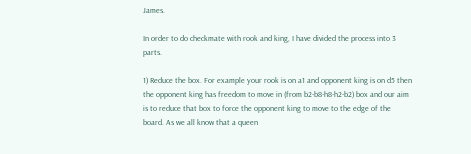James.

In order to do checkmate with rook and king, I have divided the process into 3 parts.

1) Reduce the box. For example your rook is on a1 and opponent king is on d5 then the opponent king has freedom to move in (from b2-b8-h8-h2-b2) box and our aim is to reduce that box to force the opponent king to move to the edge of the board. As we all know that a queen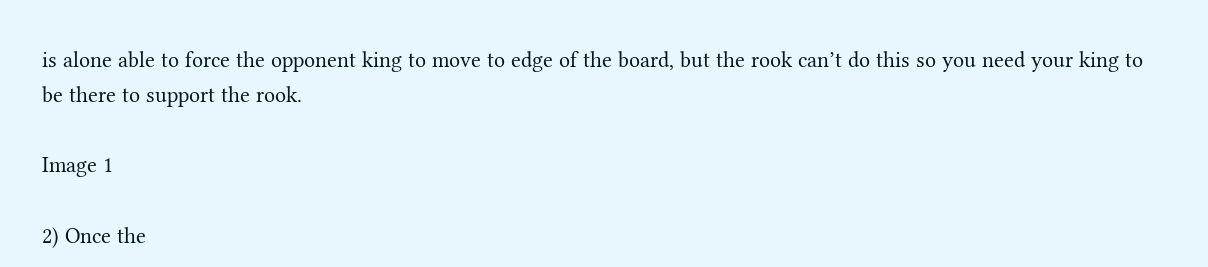is alone able to force the opponent king to move to edge of the board, but the rook can’t do this so you need your king to be there to support the rook.

Image 1

2) Once the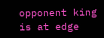opponent king is at edge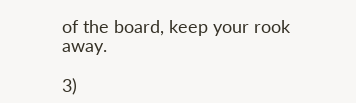of the board, keep your rook away.

3)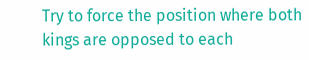Try to force the position where both kings are opposed to each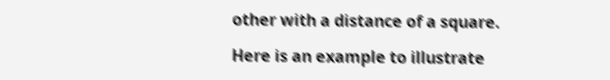other with a distance of a square.

Here is an example to illustrate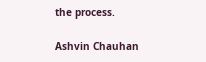the process.

Ashvin Chauhan